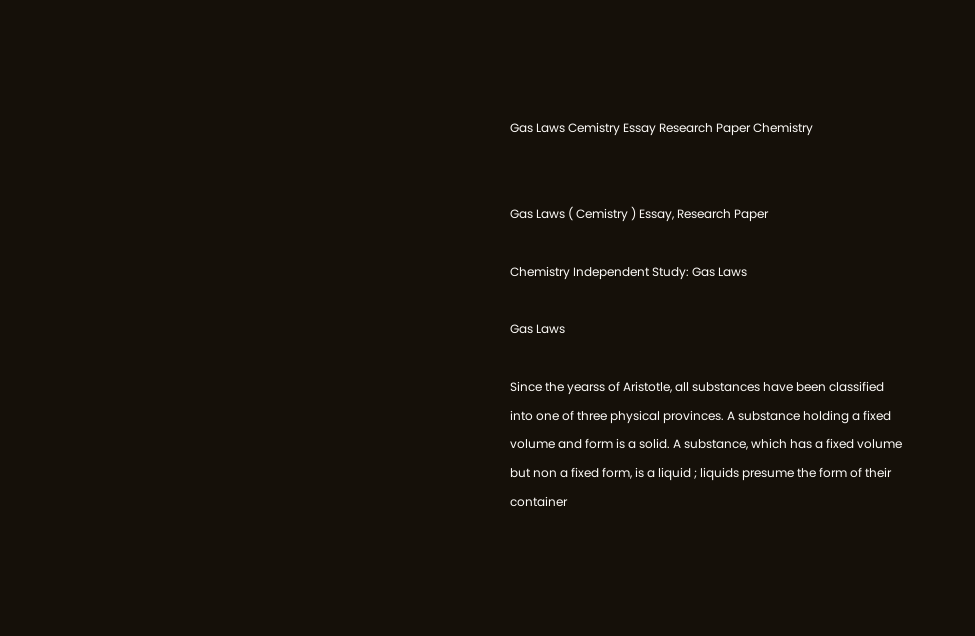Gas Laws Cemistry Essay Research Paper Chemistry


Gas Laws ( Cemistry ) Essay, Research Paper

Chemistry Independent Study: Gas Laws

Gas Laws

Since the yearss of Aristotle, all substances have been classified into one of three physical provinces. A substance holding a fixed volume and form is a solid. A substance, which has a fixed volume but non a fixed form, is a liquid ; liquids presume the form of their container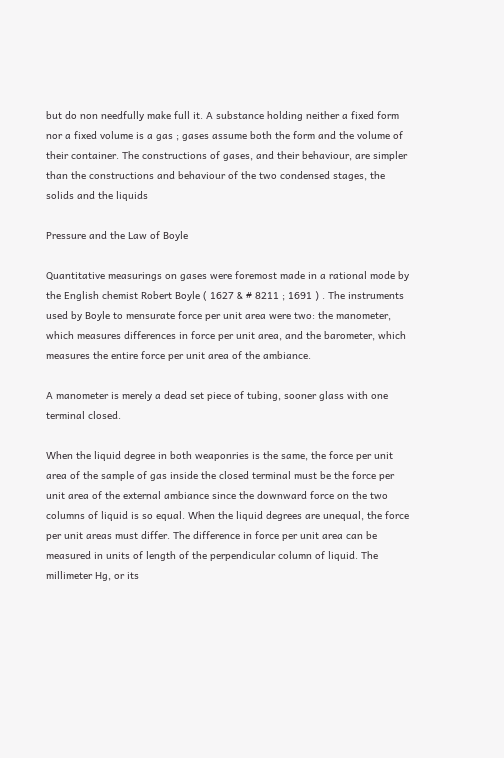but do non needfully make full it. A substance holding neither a fixed form nor a fixed volume is a gas ; gases assume both the form and the volume of their container. The constructions of gases, and their behaviour, are simpler than the constructions and behaviour of the two condensed stages, the solids and the liquids

Pressure and the Law of Boyle

Quantitative measurings on gases were foremost made in a rational mode by the English chemist Robert Boyle ( 1627 & # 8211 ; 1691 ) . The instruments used by Boyle to mensurate force per unit area were two: the manometer, which measures differences in force per unit area, and the barometer, which measures the entire force per unit area of the ambiance.

A manometer is merely a dead set piece of tubing, sooner glass with one terminal closed.

When the liquid degree in both weaponries is the same, the force per unit area of the sample of gas inside the closed terminal must be the force per unit area of the external ambiance since the downward force on the two columns of liquid is so equal. When the liquid degrees are unequal, the force per unit areas must differ. The difference in force per unit area can be measured in units of length of the perpendicular column of liquid. The millimeter Hg, or its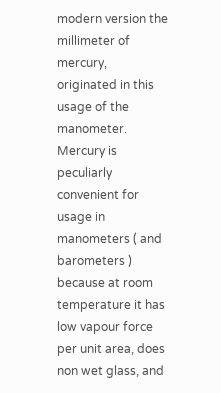modern version the millimeter of mercury, originated in this usage of the manometer. Mercury is peculiarly convenient for usage in manometers ( and barometers ) because at room temperature it has low vapour force per unit area, does non wet glass, and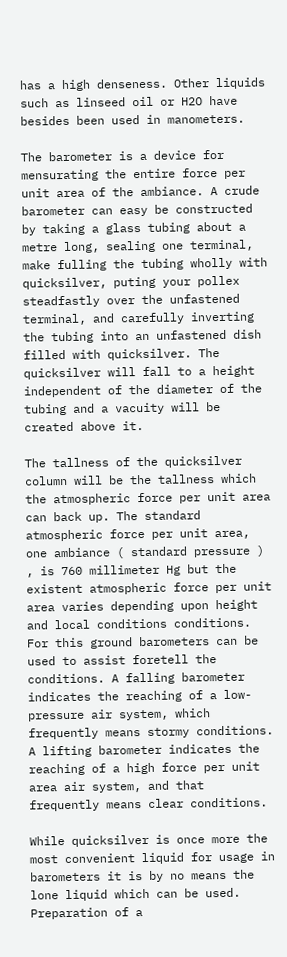has a high denseness. Other liquids such as linseed oil or H2O have besides been used in manometers.

The barometer is a device for mensurating the entire force per unit area of the ambiance. A crude barometer can easy be constructed by taking a glass tubing about a metre long, sealing one terminal, make fulling the tubing wholly with quicksilver, puting your pollex steadfastly over the unfastened terminal, and carefully inverting the tubing into an unfastened dish filled with quicksilver. The quicksilver will fall to a height independent of the diameter of the tubing and a vacuity will be created above it.

The tallness of the quicksilver column will be the tallness which the atmospheric force per unit area can back up. The standard atmospheric force per unit area, one ambiance ( standard pressure ) , is 760 millimeter Hg but the existent atmospheric force per unit area varies depending upon height and local conditions conditions. For this ground barometers can be used to assist foretell the conditions. A falling barometer indicates the reaching of a low-pressure air system, which frequently means stormy conditions. A lifting barometer indicates the reaching of a high force per unit area air system, and that frequently means clear conditions.

While quicksilver is once more the most convenient liquid for usage in barometers it is by no means the lone liquid which can be used. Preparation of a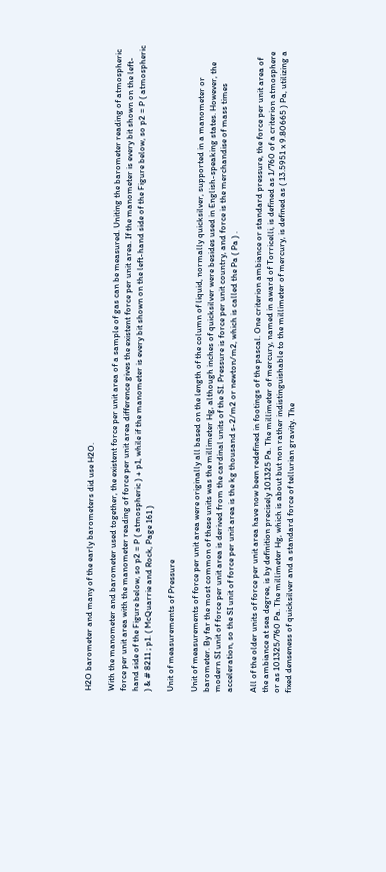H2O barometer and many of the early barometers did use H2O.

With the manometer and barometer used together, the existent force per unit area of a sample of gas can be measured. Uniting the barometer reading of atmospheric force per unit area with the manometer reading of force per unit area difference gives the existent force per unit area. If the manometer is every bit shown on the left-hand side of the Figure below, so p2 = P ( atmospheric ) + p1, while if the manometer is every bit shown on the left-hand side of the Figure below, so p2 = P ( atmospheric ) & # 8211 ; p1. ( McQuarrie and Rock, Page 161 )

Unit of measurements of Pressure

Unit of measurements of force per unit area were originally all based on the length of the column of liquid, normally quicksilver, supported in a manometer or barometer. By far the most common of these units was the millimeter Hg, although inches of quicksilver were besides used in English-speaking states. However, the modern SI unit of force per unit area is derived from the cardinal units of the SI. Pressure is force per unit country, and force is the merchandise of mass times acceleration, so the SI unit of force per unit area is the kg thousand s-2/m2 or newton/m2, which is called the Pa ( Pa ) .

All of the older units of force per unit area have now been redefined in footings of the pascal. One criterion ambiance or standard pressure, the force per unit area of the ambiance at sea degree, is by definition precisely 101325 Pa. The millimeter of mercury, named in award of Torricelli, is defined as 1/760 of a criterion atmosphere or as 101325/760 Pa. The millimeter Hg, which is about but non rather indistinguishable to the millimeter of mercury, is defined as ( 13.5951 x 9.80665 ) Pa, utilizing a fixed denseness of quicksilver and a standard force of tellurian gravity. The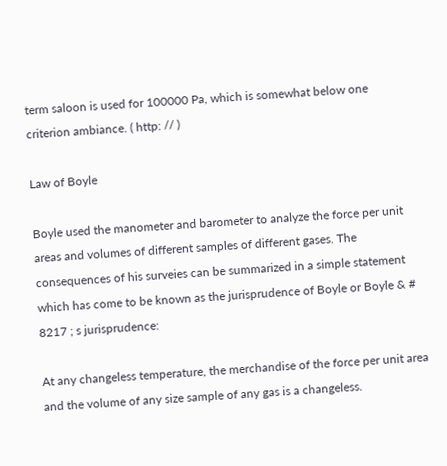term saloon is used for 100000 Pa, which is somewhat below one criterion ambiance. ( http: // )

Law of Boyle

Boyle used the manometer and barometer to analyze the force per unit areas and volumes of different samples of different gases. The consequences of his surveies can be summarized in a simple statement which has come to be known as the jurisprudence of Boyle or Boyle & # 8217 ; s jurisprudence:

At any changeless temperature, the merchandise of the force per unit area and the volume of any size sample of any gas is a changeless.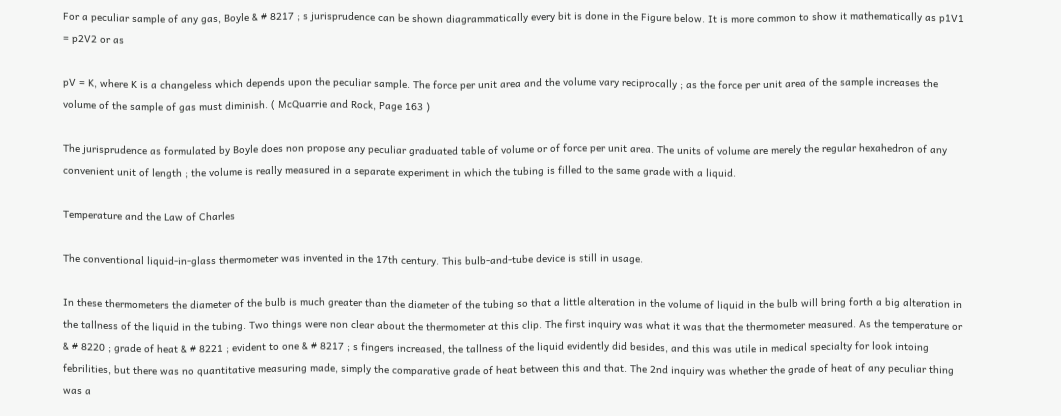For a peculiar sample of any gas, Boyle & # 8217 ; s jurisprudence can be shown diagrammatically every bit is done in the Figure below. It is more common to show it mathematically as p1V1 = p2V2 or as

pV = K, where K is a changeless which depends upon the peculiar sample. The force per unit area and the volume vary reciprocally ; as the force per unit area of the sample increases the volume of the sample of gas must diminish. ( McQuarrie and Rock, Page 163 )

The jurisprudence as formulated by Boyle does non propose any peculiar graduated table of volume or of force per unit area. The units of volume are merely the regular hexahedron of any convenient unit of length ; the volume is really measured in a separate experiment in which the tubing is filled to the same grade with a liquid.

Temperature and the Law of Charles

The conventional liquid-in-glass thermometer was invented in the 17th century. This bulb-and-tube device is still in usage.

In these thermometers the diameter of the bulb is much greater than the diameter of the tubing so that a little alteration in the volume of liquid in the bulb will bring forth a big alteration in the tallness of the liquid in the tubing. Two things were non clear about the thermometer at this clip. The first inquiry was what it was that the thermometer measured. As the temperature or & # 8220 ; grade of heat & # 8221 ; evident to one & # 8217 ; s fingers increased, the tallness of the liquid evidently did besides, and this was utile in medical specialty for look intoing febrilities, but there was no quantitative measuring made, simply the comparative grade of heat between this and that. The 2nd inquiry was whether the grade of heat of any peculiar thing was a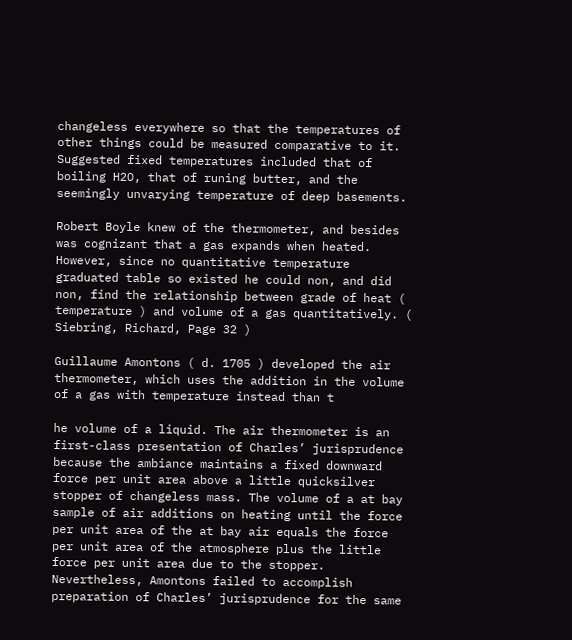changeless everywhere so that the temperatures of other things could be measured comparative to it. Suggested fixed temperatures included that of boiling H2O, that of runing butter, and the seemingly unvarying temperature of deep basements.

Robert Boyle knew of the thermometer, and besides was cognizant that a gas expands when heated. However, since no quantitative temperature graduated table so existed he could non, and did non, find the relationship between grade of heat ( temperature ) and volume of a gas quantitatively. ( Siebring, Richard, Page 32 )

Guillaume Amontons ( d. 1705 ) developed the air thermometer, which uses the addition in the volume of a gas with temperature instead than t

he volume of a liquid. The air thermometer is an first-class presentation of Charles’ jurisprudence because the ambiance maintains a fixed downward force per unit area above a little quicksilver stopper of changeless mass. The volume of a at bay sample of air additions on heating until the force per unit area of the at bay air equals the force per unit area of the atmosphere plus the little force per unit area due to the stopper. Nevertheless, Amontons failed to accomplish preparation of Charles’ jurisprudence for the same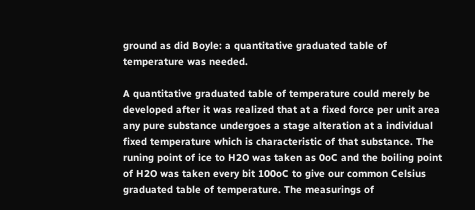ground as did Boyle: a quantitative graduated table of temperature was needed.

A quantitative graduated table of temperature could merely be developed after it was realized that at a fixed force per unit area any pure substance undergoes a stage alteration at a individual fixed temperature which is characteristic of that substance. The runing point of ice to H2O was taken as 0oC and the boiling point of H2O was taken every bit 100oC to give our common Celsius graduated table of temperature. The measurings of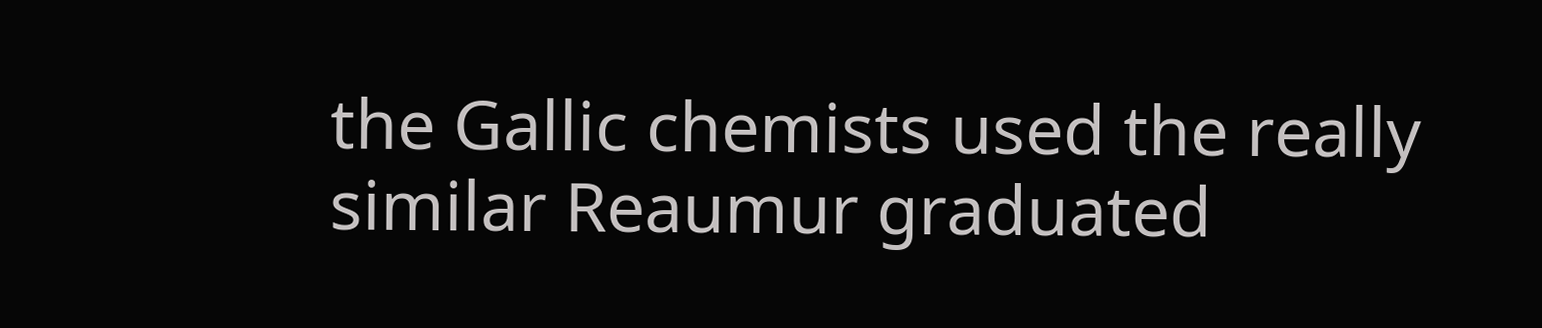the Gallic chemists used the really similar Reaumur graduated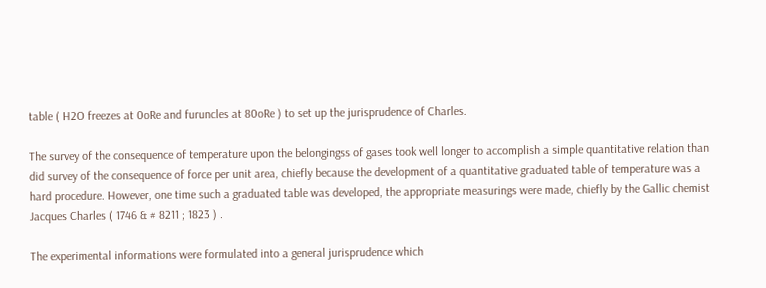table ( H2O freezes at 0oRe and furuncles at 80oRe ) to set up the jurisprudence of Charles.

The survey of the consequence of temperature upon the belongingss of gases took well longer to accomplish a simple quantitative relation than did survey of the consequence of force per unit area, chiefly because the development of a quantitative graduated table of temperature was a hard procedure. However, one time such a graduated table was developed, the appropriate measurings were made, chiefly by the Gallic chemist Jacques Charles ( 1746 & # 8211 ; 1823 ) .

The experimental informations were formulated into a general jurisprudence which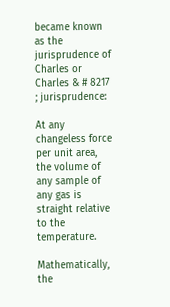became known as the jurisprudence of Charles or Charles & # 8217 ; jurisprudence:

At any changeless force per unit area, the volume of any sample of any gas is straight relative to the temperature.

Mathematically, the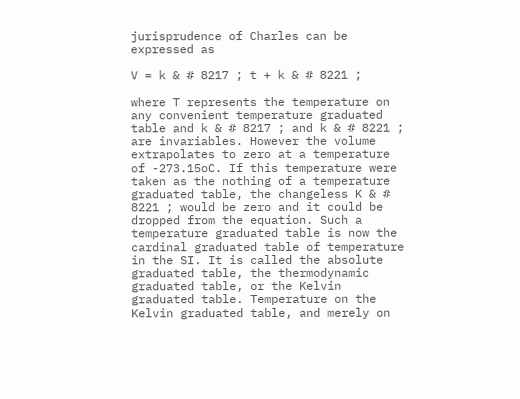jurisprudence of Charles can be expressed as

V = k & # 8217 ; t + k & # 8221 ;

where T represents the temperature on any convenient temperature graduated table and k & # 8217 ; and k & # 8221 ; are invariables. However the volume extrapolates to zero at a temperature of -273.15oC. If this temperature were taken as the nothing of a temperature graduated table, the changeless K & # 8221 ; would be zero and it could be dropped from the equation. Such a temperature graduated table is now the cardinal graduated table of temperature in the SI. It is called the absolute graduated table, the thermodynamic graduated table, or the Kelvin graduated table. Temperature on the Kelvin graduated table, and merely on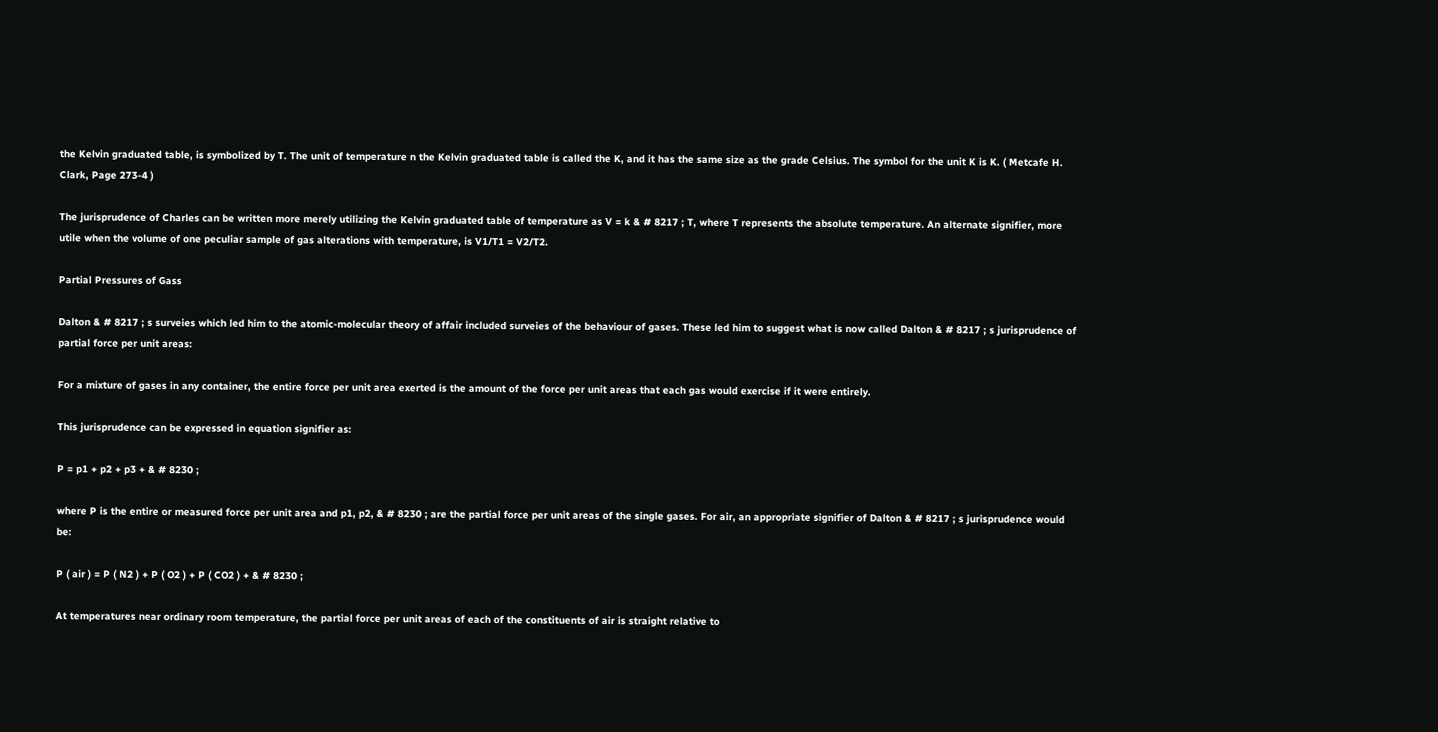the Kelvin graduated table, is symbolized by T. The unit of temperature n the Kelvin graduated table is called the K, and it has the same size as the grade Celsius. The symbol for the unit K is K. ( Metcafe H. Clark, Page 273-4 )

The jurisprudence of Charles can be written more merely utilizing the Kelvin graduated table of temperature as V = k & # 8217 ; T, where T represents the absolute temperature. An alternate signifier, more utile when the volume of one peculiar sample of gas alterations with temperature, is V1/T1 = V2/T2.

Partial Pressures of Gass

Dalton & # 8217 ; s surveies which led him to the atomic-molecular theory of affair included surveies of the behaviour of gases. These led him to suggest what is now called Dalton & # 8217 ; s jurisprudence of partial force per unit areas:

For a mixture of gases in any container, the entire force per unit area exerted is the amount of the force per unit areas that each gas would exercise if it were entirely.

This jurisprudence can be expressed in equation signifier as:

P = p1 + p2 + p3 + & # 8230 ;

where P is the entire or measured force per unit area and p1, p2, & # 8230 ; are the partial force per unit areas of the single gases. For air, an appropriate signifier of Dalton & # 8217 ; s jurisprudence would be:

P ( air ) = P ( N2 ) + P ( O2 ) + P ( CO2 ) + & # 8230 ;

At temperatures near ordinary room temperature, the partial force per unit areas of each of the constituents of air is straight relative to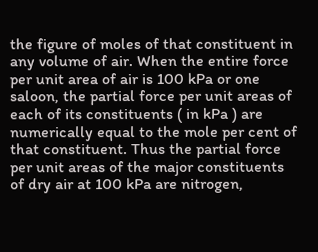the figure of moles of that constituent in any volume of air. When the entire force per unit area of air is 100 kPa or one saloon, the partial force per unit areas of each of its constituents ( in kPa ) are numerically equal to the mole per cent of that constituent. Thus the partial force per unit areas of the major constituents of dry air at 100 kPa are nitrogen,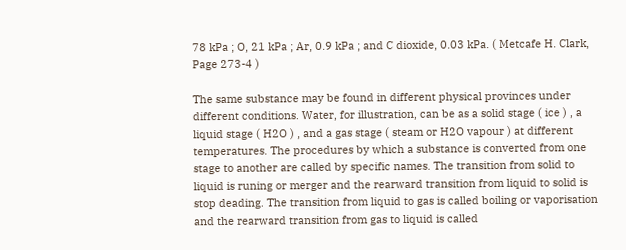78 kPa ; O, 21 kPa ; Ar, 0.9 kPa ; and C dioxide, 0.03 kPa. ( Metcafe H. Clark, Page 273-4 )

The same substance may be found in different physical provinces under different conditions. Water, for illustration, can be as a solid stage ( ice ) , a liquid stage ( H2O ) , and a gas stage ( steam or H2O vapour ) at different temperatures. The procedures by which a substance is converted from one stage to another are called by specific names. The transition from solid to liquid is runing or merger and the rearward transition from liquid to solid is stop deading. The transition from liquid to gas is called boiling or vaporisation and the rearward transition from gas to liquid is called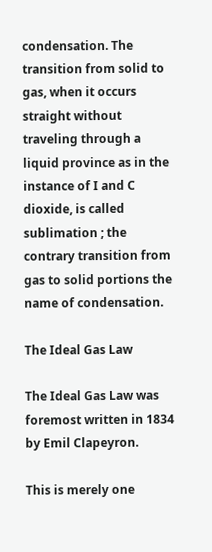condensation. The transition from solid to gas, when it occurs straight without traveling through a liquid province as in the instance of I and C dioxide, is called sublimation ; the contrary transition from gas to solid portions the name of condensation.

The Ideal Gas Law

The Ideal Gas Law was foremost written in 1834 by Emil Clapeyron.

This is merely one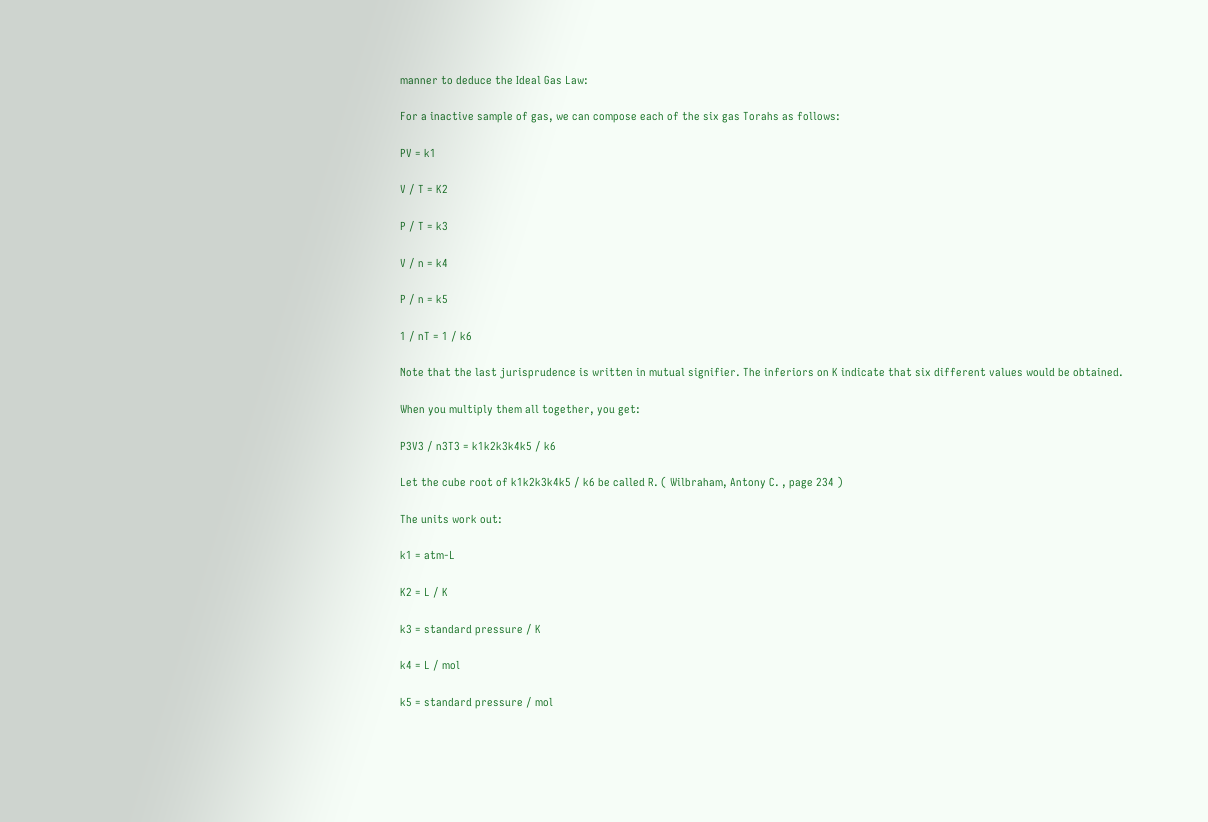manner to deduce the Ideal Gas Law:

For a inactive sample of gas, we can compose each of the six gas Torahs as follows:

PV = k1

V / T = K2

P / T = k3

V / n = k4

P / n = k5

1 / nT = 1 / k6

Note that the last jurisprudence is written in mutual signifier. The inferiors on K indicate that six different values would be obtained.

When you multiply them all together, you get:

P3V3 / n3T3 = k1k2k3k4k5 / k6

Let the cube root of k1k2k3k4k5 / k6 be called R. ( Wilbraham, Antony C. , page 234 )

The units work out:

k1 = atm-L

K2 = L / K

k3 = standard pressure / K

k4 = L / mol

k5 = standard pressure / mol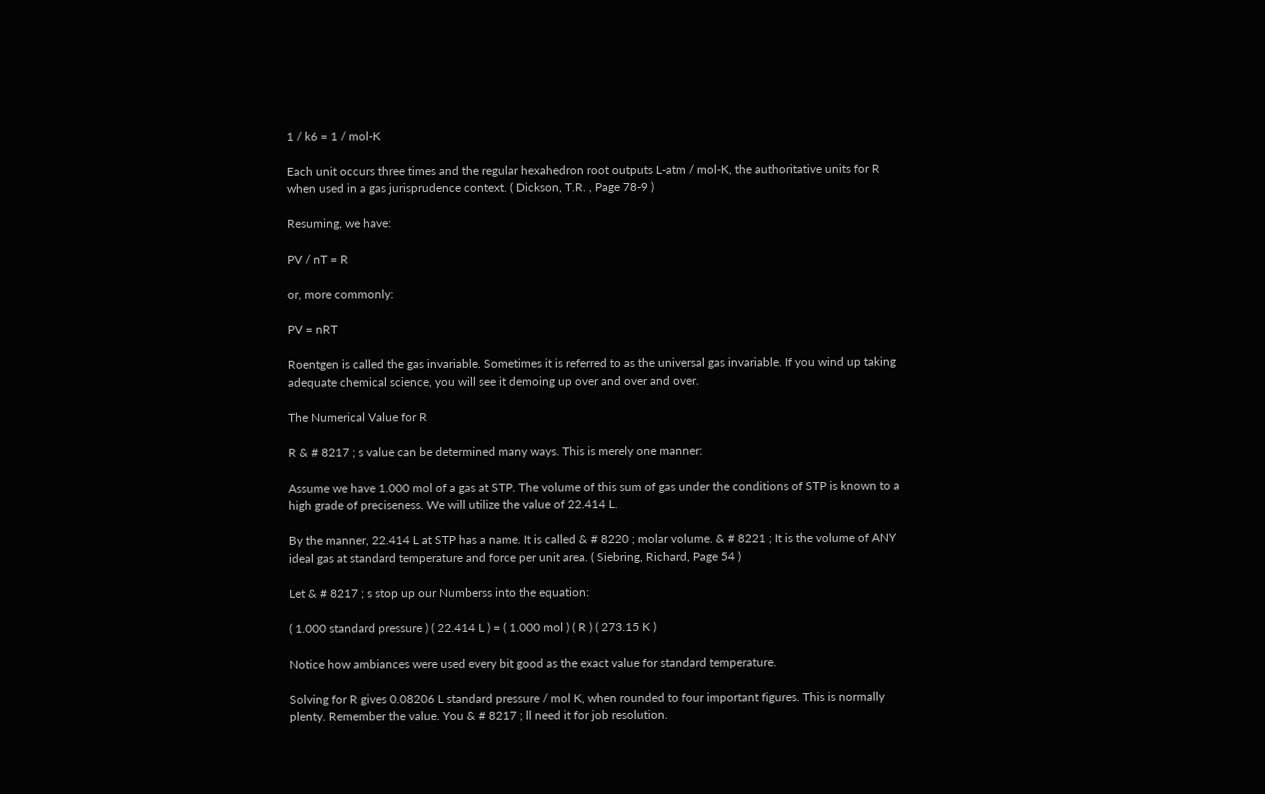1 / k6 = 1 / mol-K

Each unit occurs three times and the regular hexahedron root outputs L-atm / mol-K, the authoritative units for R when used in a gas jurisprudence context. ( Dickson, T.R. , Page 78-9 )

Resuming, we have:

PV / nT = R

or, more commonly:

PV = nRT

Roentgen is called the gas invariable. Sometimes it is referred to as the universal gas invariable. If you wind up taking adequate chemical science, you will see it demoing up over and over and over.

The Numerical Value for R

R & # 8217 ; s value can be determined many ways. This is merely one manner:

Assume we have 1.000 mol of a gas at STP. The volume of this sum of gas under the conditions of STP is known to a high grade of preciseness. We will utilize the value of 22.414 L.

By the manner, 22.414 L at STP has a name. It is called & # 8220 ; molar volume. & # 8221 ; It is the volume of ANY ideal gas at standard temperature and force per unit area. ( Siebring, Richard, Page 54 )

Let & # 8217 ; s stop up our Numberss into the equation:

( 1.000 standard pressure ) ( 22.414 L ) = ( 1.000 mol ) ( R ) ( 273.15 K )

Notice how ambiances were used every bit good as the exact value for standard temperature.

Solving for R gives 0.08206 L standard pressure / mol K, when rounded to four important figures. This is normally plenty. Remember the value. You & # 8217 ; ll need it for job resolution.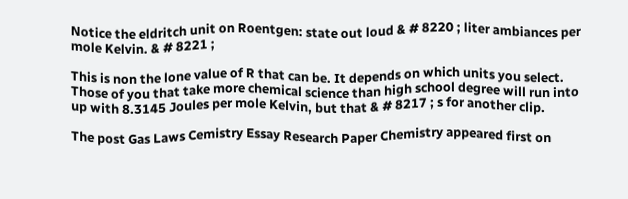Notice the eldritch unit on Roentgen: state out loud & # 8220 ; liter ambiances per mole Kelvin. & # 8221 ;

This is non the lone value of R that can be. It depends on which units you select. Those of you that take more chemical science than high school degree will run into up with 8.3145 Joules per mole Kelvin, but that & # 8217 ; s for another clip.

The post Gas Laws Cemistry Essay Research Paper Chemistry appeared first on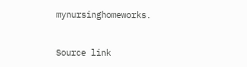mynursinghomeworks.


Source link